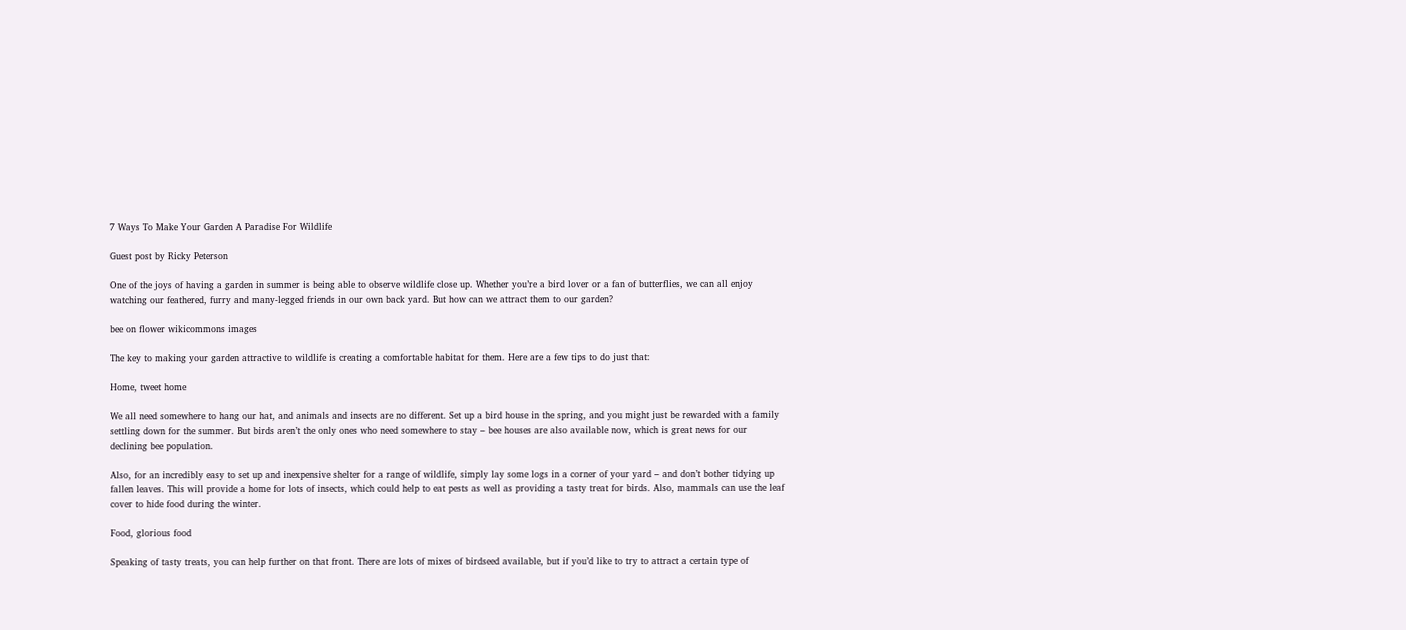7 Ways To Make Your Garden A Paradise For Wildlife

Guest post by Ricky Peterson

One of the joys of having a garden in summer is being able to observe wildlife close up. Whether you’re a bird lover or a fan of butterflies, we can all enjoy watching our feathered, furry and many-legged friends in our own back yard. But how can we attract them to our garden?

bee on flower wikicommons images

The key to making your garden attractive to wildlife is creating a comfortable habitat for them. Here are a few tips to do just that:

Home, tweet home

We all need somewhere to hang our hat, and animals and insects are no different. Set up a bird house in the spring, and you might just be rewarded with a family settling down for the summer. But birds aren’t the only ones who need somewhere to stay – bee houses are also available now, which is great news for our declining bee population.

Also, for an incredibly easy to set up and inexpensive shelter for a range of wildlife, simply lay some logs in a corner of your yard – and don’t bother tidying up fallen leaves. This will provide a home for lots of insects, which could help to eat pests as well as providing a tasty treat for birds. Also, mammals can use the leaf cover to hide food during the winter.

Food, glorious food

Speaking of tasty treats, you can help further on that front. There are lots of mixes of birdseed available, but if you’d like to try to attract a certain type of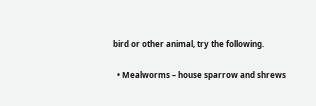bird or other animal, try the following.

  • Mealworms – house sparrow and shrews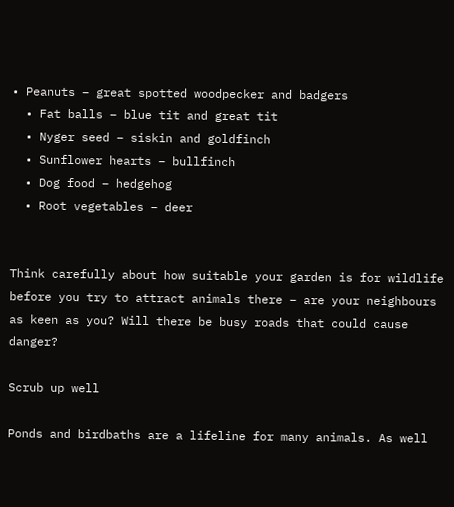• Peanuts – great spotted woodpecker and badgers
  • Fat balls – blue tit and great tit
  • Nyger seed – siskin and goldfinch
  • Sunflower hearts – bullfinch
  • Dog food – hedgehog
  • Root vegetables – deer


Think carefully about how suitable your garden is for wildlife before you try to attract animals there – are your neighbours as keen as you? Will there be busy roads that could cause danger?

Scrub up well

Ponds and birdbaths are a lifeline for many animals. As well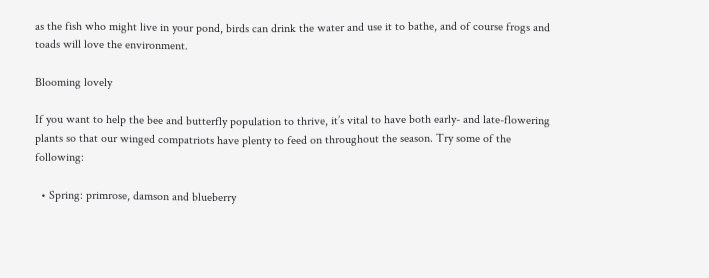as the fish who might live in your pond, birds can drink the water and use it to bathe, and of course frogs and toads will love the environment.

Blooming lovely

If you want to help the bee and butterfly population to thrive, it’s vital to have both early- and late-flowering plants so that our winged compatriots have plenty to feed on throughout the season. Try some of the following:

  • Spring: primrose, damson and blueberry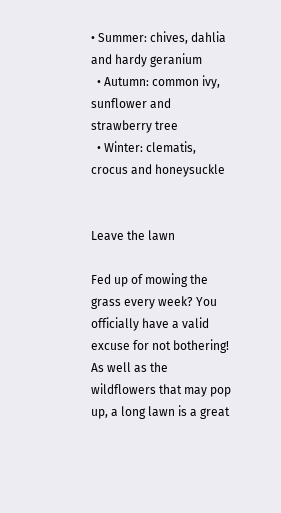• Summer: chives, dahlia and hardy geranium
  • Autumn: common ivy, sunflower and strawberry tree
  • Winter: clematis, crocus and honeysuckle


Leave the lawn

Fed up of mowing the grass every week? You officially have a valid excuse for not bothering! As well as the wildflowers that may pop up, a long lawn is a great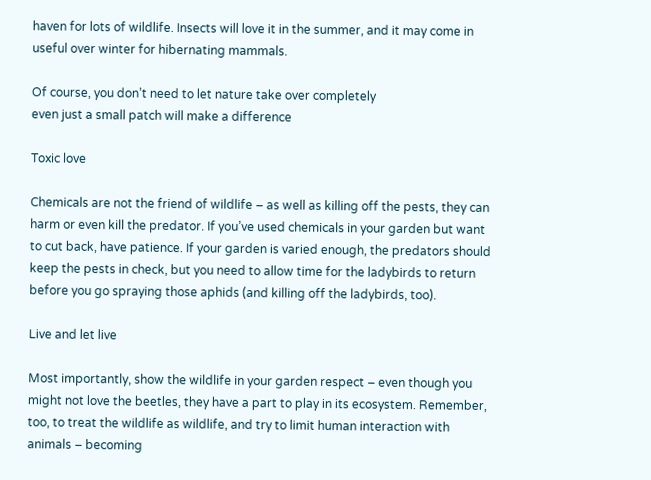haven for lots of wildlife. Insects will love it in the summer, and it may come in useful over winter for hibernating mammals.

Of course, you don’t need to let nature take over completely
even just a small patch will make a difference

Toxic love

Chemicals are not the friend of wildlife – as well as killing off the pests, they can harm or even kill the predator. If you’ve used chemicals in your garden but want to cut back, have patience. If your garden is varied enough, the predators should keep the pests in check, but you need to allow time for the ladybirds to return before you go spraying those aphids (and killing off the ladybirds, too).

Live and let live

Most importantly, show the wildlife in your garden respect – even though you might not love the beetles, they have a part to play in its ecosystem. Remember, too, to treat the wildlife as wildlife, and try to limit human interaction with animals – becoming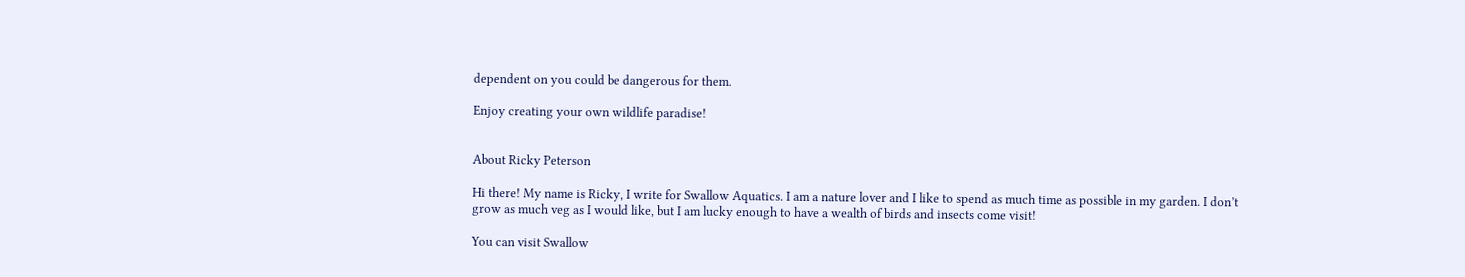dependent on you could be dangerous for them.

Enjoy creating your own wildlife paradise!


About Ricky Peterson

Hi there! My name is Ricky, I write for Swallow Aquatics. I am a nature lover and I like to spend as much time as possible in my garden. I don’t grow as much veg as I would like, but I am lucky enough to have a wealth of birds and insects come visit!

You can visit Swallow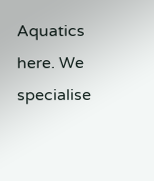Aquatics here. We specialise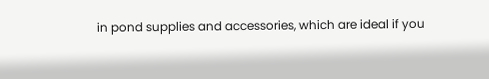in pond supplies and accessories, which are ideal if you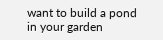want to build a pond in your garden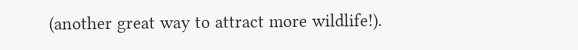(another great way to attract more wildlife!).